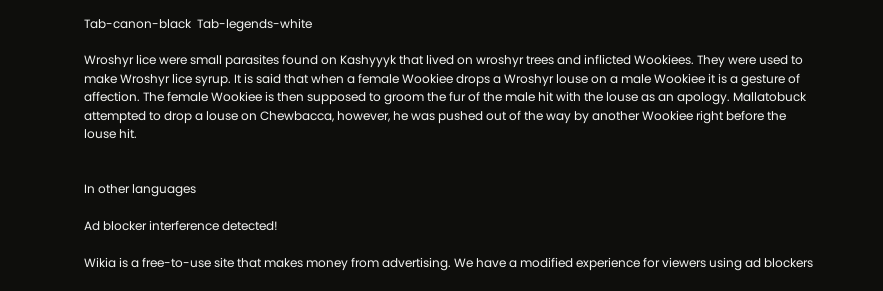Tab-canon-black  Tab-legends-white

Wroshyr lice were small parasites found on Kashyyyk that lived on wroshyr trees and inflicted Wookiees. They were used to make Wroshyr lice syrup. It is said that when a female Wookiee drops a Wroshyr louse on a male Wookiee it is a gesture of affection. The female Wookiee is then supposed to groom the fur of the male hit with the louse as an apology. Mallatobuck attempted to drop a louse on Chewbacca, however, he was pushed out of the way by another Wookiee right before the louse hit.


In other languages

Ad blocker interference detected!

Wikia is a free-to-use site that makes money from advertising. We have a modified experience for viewers using ad blockers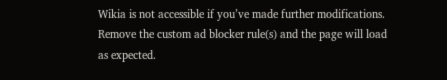Wikia is not accessible if you’ve made further modifications. Remove the custom ad blocker rule(s) and the page will load as expected.